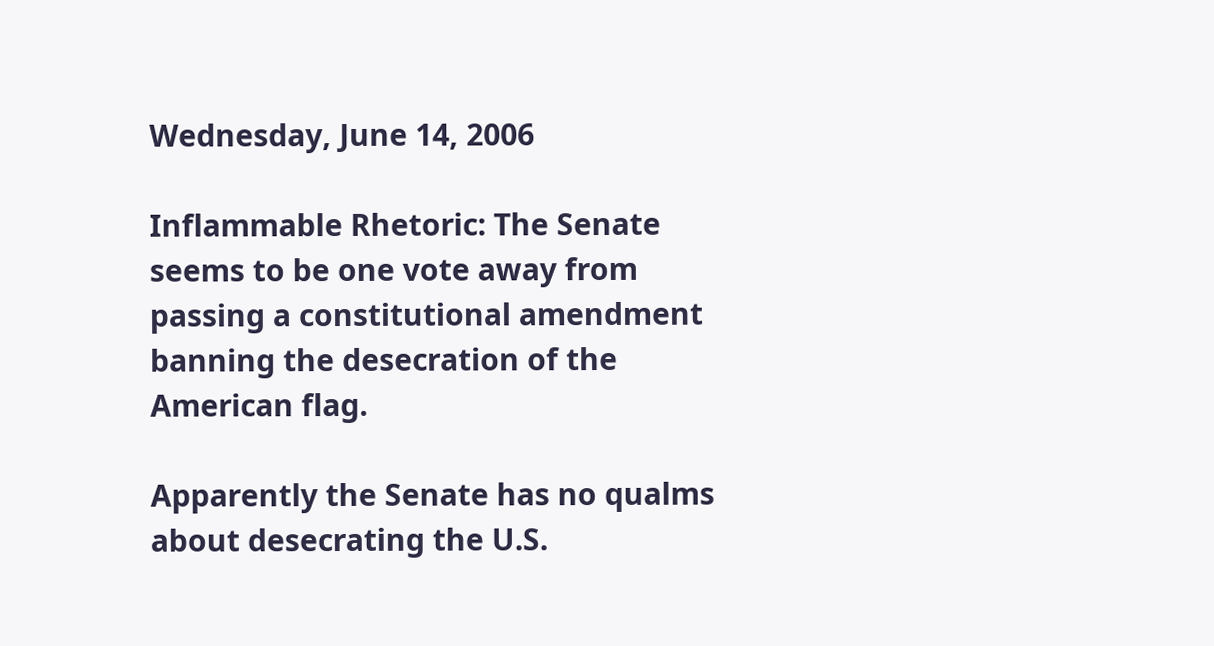Wednesday, June 14, 2006

Inflammable Rhetoric: The Senate seems to be one vote away from passing a constitutional amendment banning the desecration of the American flag.

Apparently the Senate has no qualms about desecrating the U.S.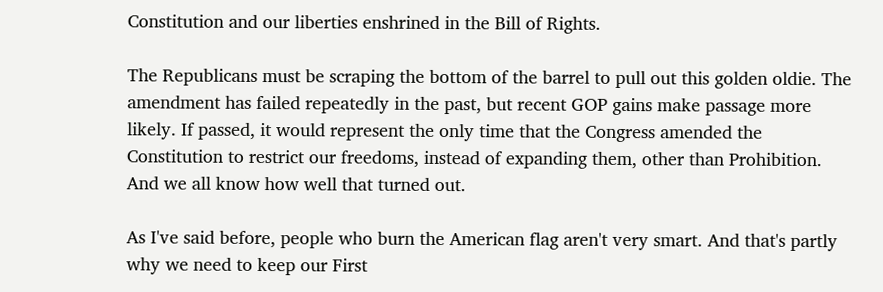Constitution and our liberties enshrined in the Bill of Rights.

The Republicans must be scraping the bottom of the barrel to pull out this golden oldie. The amendment has failed repeatedly in the past, but recent GOP gains make passage more likely. If passed, it would represent the only time that the Congress amended the Constitution to restrict our freedoms, instead of expanding them, other than Prohibition. And we all know how well that turned out.

As I've said before, people who burn the American flag aren't very smart. And that's partly why we need to keep our First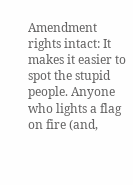Amendment rights intact: It makes it easier to spot the stupid people. Anyone who lights a flag on fire (and,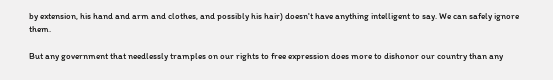by extension, his hand and arm and clothes, and possibly his hair) doesn't have anything intelligent to say. We can safely ignore them.

But any government that needlessly tramples on our rights to free expression does more to dishonor our country than any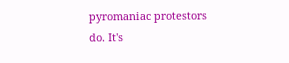pyromaniac protestors do. It's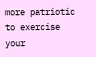more patriotic to exercise your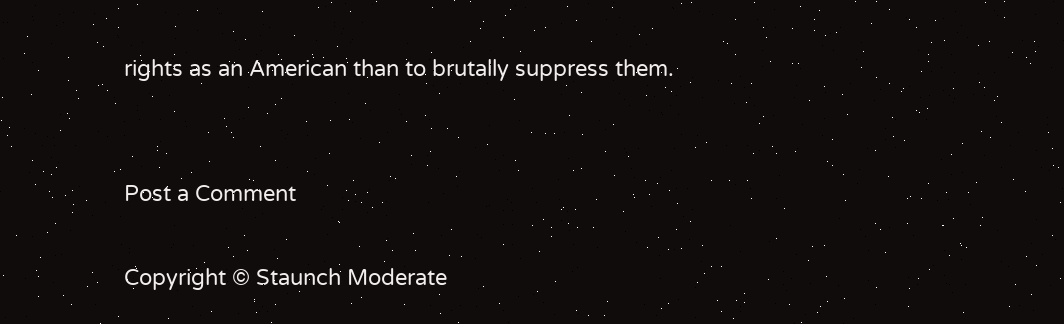rights as an American than to brutally suppress them.


Post a Comment

Copyright © Staunch Moderate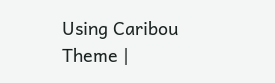Using Caribou Theme |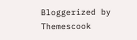Bloggerized by Themescook